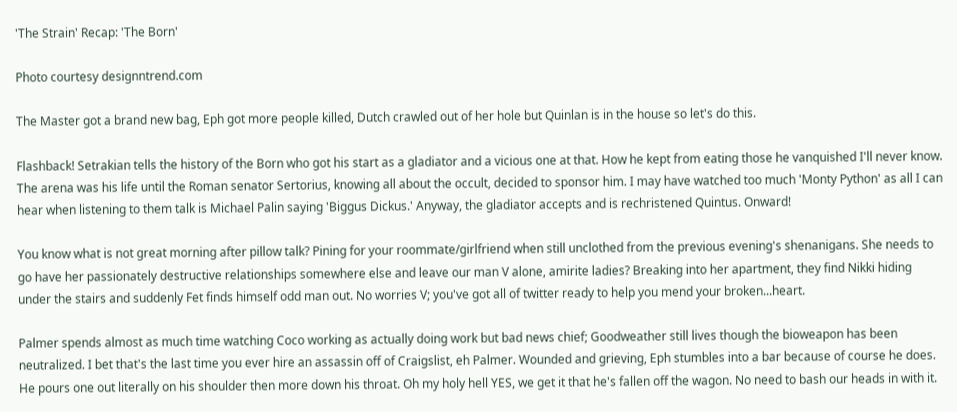'The Strain' Recap: 'The Born'

Photo courtesy designntrend.com

The Master got a brand new bag, Eph got more people killed, Dutch crawled out of her hole but Quinlan is in the house so let's do this.

Flashback! Setrakian tells the history of the Born who got his start as a gladiator and a vicious one at that. How he kept from eating those he vanquished I'll never know. The arena was his life until the Roman senator Sertorius, knowing all about the occult, decided to sponsor him. I may have watched too much 'Monty Python' as all I can hear when listening to them talk is Michael Palin saying 'Biggus Dickus.' Anyway, the gladiator accepts and is rechristened Quintus. Onward!

You know what is not great morning after pillow talk? Pining for your roommate/girlfriend when still unclothed from the previous evening's shenanigans. She needs to go have her passionately destructive relationships somewhere else and leave our man V alone, amirite ladies? Breaking into her apartment, they find Nikki hiding under the stairs and suddenly Fet finds himself odd man out. No worries V; you've got all of twitter ready to help you mend your broken...heart.

Palmer spends almost as much time watching Coco working as actually doing work but bad news chief; Goodweather still lives though the bioweapon has been neutralized. I bet that's the last time you ever hire an assassin off of Craigslist, eh Palmer. Wounded and grieving, Eph stumbles into a bar because of course he does. He pours one out literally on his shoulder then more down his throat. Oh my holy hell YES, we get it that he's fallen off the wagon. No need to bash our heads in with it.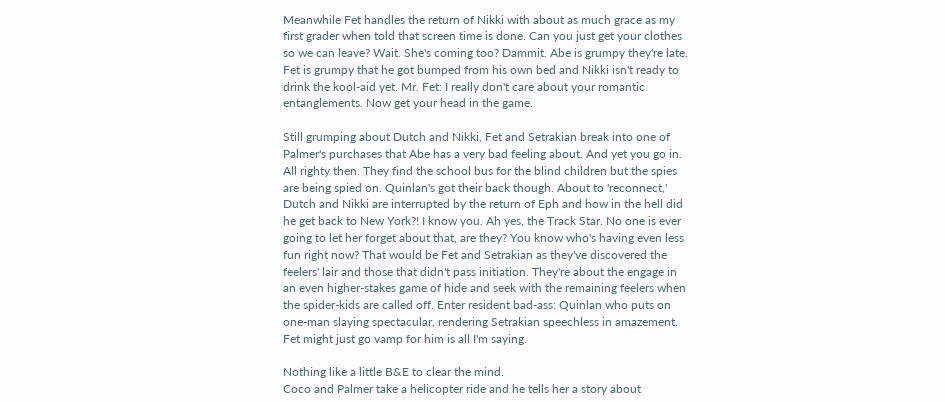Meanwhile Fet handles the return of Nikki with about as much grace as my first grader when told that screen time is done. Can you just get your clothes so we can leave? Wait. She's coming too? Dammit. Abe is grumpy they're late. Fet is grumpy that he got bumped from his own bed and Nikki isn't ready to drink the kool-aid yet. Mr. Fet: I really don't care about your romantic entanglements. Now get your head in the game.

Still grumping about Dutch and Nikki, Fet and Setrakian break into one of Palmer's purchases that Abe has a very bad feeling about. And yet you go in. All righty then. They find the school bus for the blind children but the spies are being spied on. Quinlan's got their back though. About to 'reconnect,' Dutch and Nikki are interrupted by the return of Eph and how in the hell did he get back to New York?! I know you. Ah yes, the Track Star. No one is ever going to let her forget about that, are they? You know who's having even less fun right now? That would be Fet and Setrakian as they've discovered the feelers' lair and those that didn't pass initiation. They're about the engage in an even higher-stakes game of hide and seek with the remaining feelers when the spider-kids are called off. Enter resident bad-ass: Quinlan who puts on one-man slaying spectacular, rendering Setrakian speechless in amazement. Fet might just go vamp for him is all I'm saying.

Nothing like a little B&E to clear the mind.
Coco and Palmer take a helicopter ride and he tells her a story about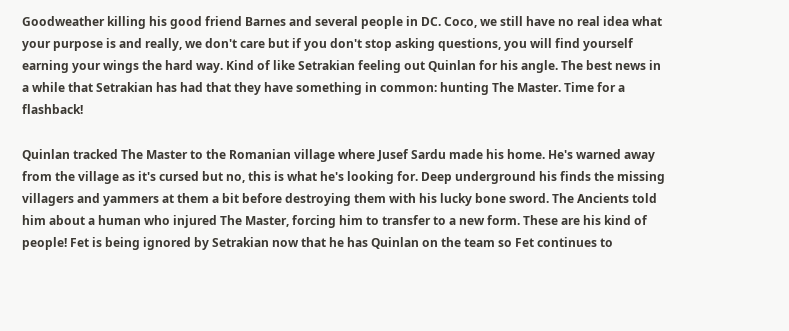Goodweather killing his good friend Barnes and several people in DC. Coco, we still have no real idea what your purpose is and really, we don't care but if you don't stop asking questions, you will find yourself earning your wings the hard way. Kind of like Setrakian feeling out Quinlan for his angle. The best news in a while that Setrakian has had that they have something in common: hunting The Master. Time for a flashback!

Quinlan tracked The Master to the Romanian village where Jusef Sardu made his home. He's warned away from the village as it's cursed but no, this is what he's looking for. Deep underground his finds the missing villagers and yammers at them a bit before destroying them with his lucky bone sword. The Ancients told him about a human who injured The Master, forcing him to transfer to a new form. These are his kind of people! Fet is being ignored by Setrakian now that he has Quinlan on the team so Fet continues to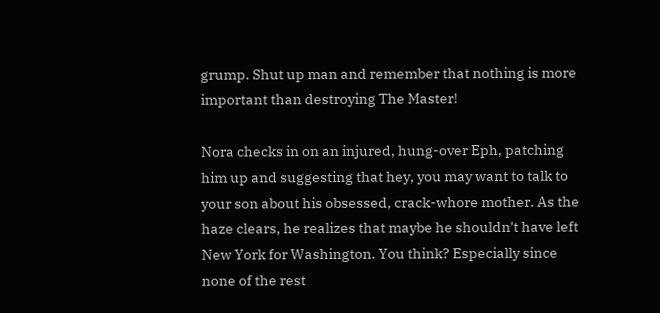grump. Shut up man and remember that nothing is more important than destroying The Master!

Nora checks in on an injured, hung-over Eph, patching him up and suggesting that hey, you may want to talk to your son about his obsessed, crack-whore mother. As the haze clears, he realizes that maybe he shouldn't have left New York for Washington. You think? Especially since none of the rest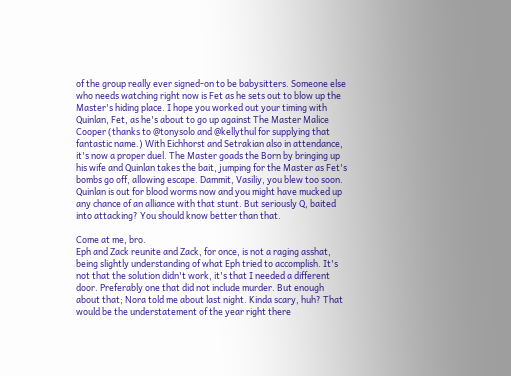of the group really ever signed-on to be babysitters. Someone else who needs watching right now is Fet as he sets out to blow up the Master's hiding place. I hope you worked out your timing with Quinlan, Fet, as he's about to go up against The Master Malice Cooper (thanks to @tonysolo and @kellythul for supplying that fantastic name.) With Eichhorst and Setrakian also in attendance, it's now a proper duel. The Master goads the Born by bringing up his wife and Quinlan takes the bait, jumping for the Master as Fet's bombs go off, allowing escape. Dammit, Vasiliy, you blew too soon. Quinlan is out for blood worms now and you might have mucked up any chance of an alliance with that stunt. But seriously Q, baited into attacking? You should know better than that.

Come at me, bro.
Eph and Zack reunite and Zack, for once, is not a raging asshat, being slightly understanding of what Eph tried to accomplish. It's not that the solution didn't work, it's that I needed a different door. Preferably one that did not include murder. But enough about that; Nora told me about last night. Kinda scary, huh? That would be the understatement of the year right there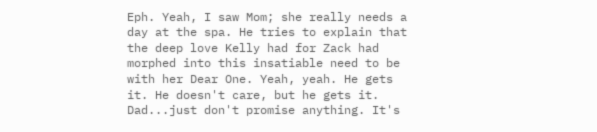Eph. Yeah, I saw Mom; she really needs a day at the spa. He tries to explain that the deep love Kelly had for Zack had morphed into this insatiable need to be with her Dear One. Yeah, yeah. He gets it. He doesn't care, but he gets it. Dad...just don't promise anything. It's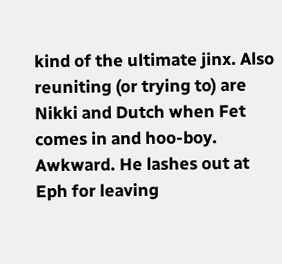kind of the ultimate jinx. Also reuniting (or trying to) are Nikki and Dutch when Fet comes in and hoo-boy. Awkward. He lashes out at Eph for leaving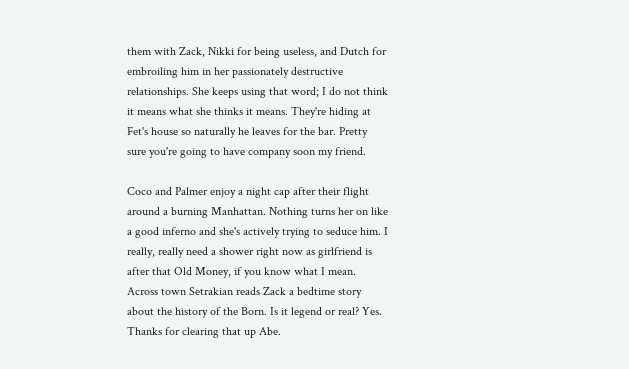them with Zack, Nikki for being useless, and Dutch for embroiling him in her passionately destructive relationships. She keeps using that word; I do not think it means what she thinks it means. They're hiding at Fet's house so naturally he leaves for the bar. Pretty sure you're going to have company soon my friend.

Coco and Palmer enjoy a night cap after their flight around a burning Manhattan. Nothing turns her on like a good inferno and she's actively trying to seduce him. I really, really need a shower right now as girlfriend is after that Old Money, if you know what I mean. Across town Setrakian reads Zack a bedtime story about the history of the Born. Is it legend or real? Yes. Thanks for clearing that up Abe.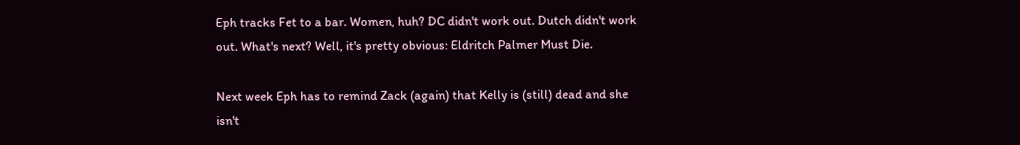Eph tracks Fet to a bar. Women, huh? DC didn't work out. Dutch didn't work out. What's next? Well, it's pretty obvious: Eldritch Palmer Must Die.

Next week Eph has to remind Zack (again) that Kelly is (still) dead and she isn't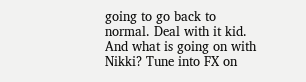going to go back to normal. Deal with it kid. And what is going on with Nikki? Tune into FX on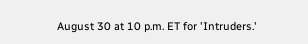August 30 at 10 p.m. ET for 'Intruders.'